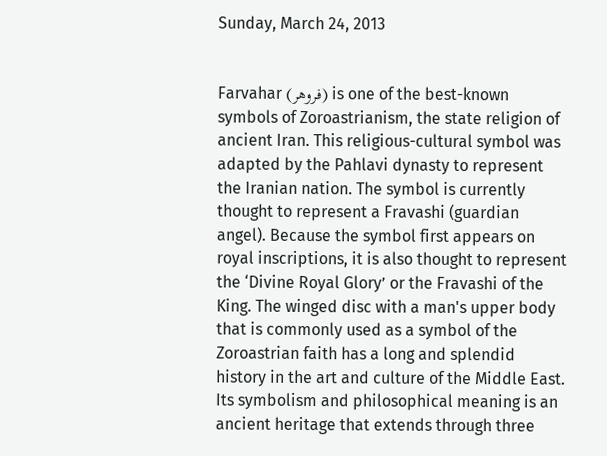Sunday, March 24, 2013


Farvahar (فروهر) is one of the best-known symbols of Zoroastrianism, the state religion of ancient Iran. This religious-cultural symbol was adapted by the Pahlavi dynasty to represent the Iranian nation. The symbol is currently thought to represent a Fravashi (guardian angel). Because the symbol first appears on royal inscriptions, it is also thought to represent the ‘Divine Royal Glory’ or the Fravashi of the King. The winged disc with a man's upper body that is commonly used as a symbol of the Zoroastrian faith has a long and splendid history in the art and culture of the Middle East. Its symbolism and philosophical meaning is an ancient heritage that extends through three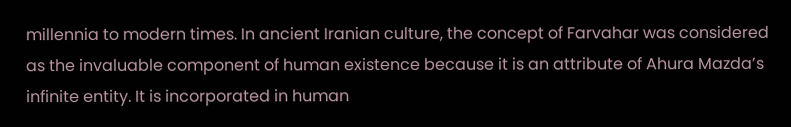millennia to modern times. In ancient Iranian culture, the concept of Farvahar was considered as the invaluable component of human existence because it is an attribute of Ahura Mazda’s infinite entity. It is incorporated in human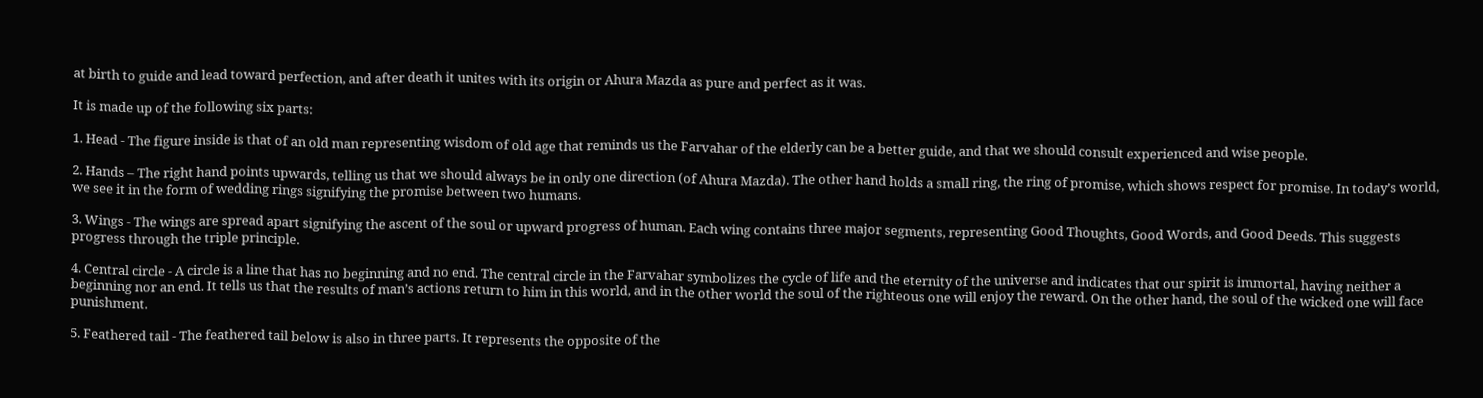at birth to guide and lead toward perfection, and after death it unites with its origin or Ahura Mazda as pure and perfect as it was.

It is made up of the following six parts:

1. Head - The figure inside is that of an old man representing wisdom of old age that reminds us the Farvahar of the elderly can be a better guide, and that we should consult experienced and wise people.

2. Hands – The right hand points upwards, telling us that we should always be in only one direction (of Ahura Mazda). The other hand holds a small ring, the ring of promise, which shows respect for promise. In today’s world, we see it in the form of wedding rings signifying the promise between two humans.

3. Wings - The wings are spread apart signifying the ascent of the soul or upward progress of human. Each wing contains three major segments, representing Good Thoughts, Good Words, and Good Deeds. This suggests progress through the triple principle.

4. Central circle - A circle is a line that has no beginning and no end. The central circle in the Farvahar symbolizes the cycle of life and the eternity of the universe and indicates that our spirit is immortal, having neither a beginning nor an end. It tells us that the results of man’s actions return to him in this world, and in the other world the soul of the righteous one will enjoy the reward. On the other hand, the soul of the wicked one will face punishment.

5. Feathered tail - The feathered tail below is also in three parts. It represents the opposite of the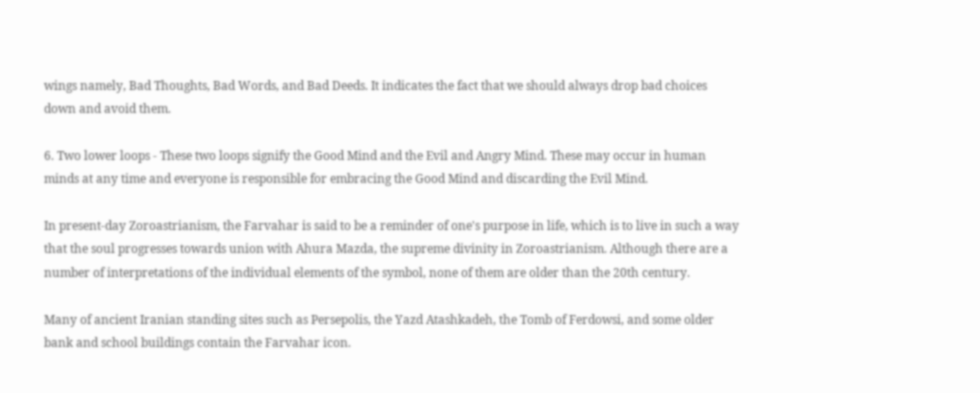wings namely, Bad Thoughts, Bad Words, and Bad Deeds. It indicates the fact that we should always drop bad choices down and avoid them.

6. Two lower loops - These two loops signify the Good Mind and the Evil and Angry Mind. These may occur in human minds at any time and everyone is responsible for embracing the Good Mind and discarding the Evil Mind.

In present-day Zoroastrianism, the Farvahar is said to be a reminder of one's purpose in life, which is to live in such a way that the soul progresses towards union with Ahura Mazda, the supreme divinity in Zoroastrianism. Although there are a number of interpretations of the individual elements of the symbol, none of them are older than the 20th century.

Many of ancient Iranian standing sites such as Persepolis, the Yazd Atashkadeh, the Tomb of Ferdowsi, and some older bank and school buildings contain the Farvahar icon.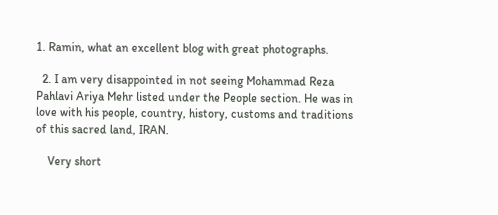1. Ramin, what an excellent blog with great photographs.

  2. I am very disappointed in not seeing Mohammad Reza Pahlavi Ariya Mehr listed under the People section. He was in love with his people, country, history, customs and traditions of this sacred land, IRAN.

    Very short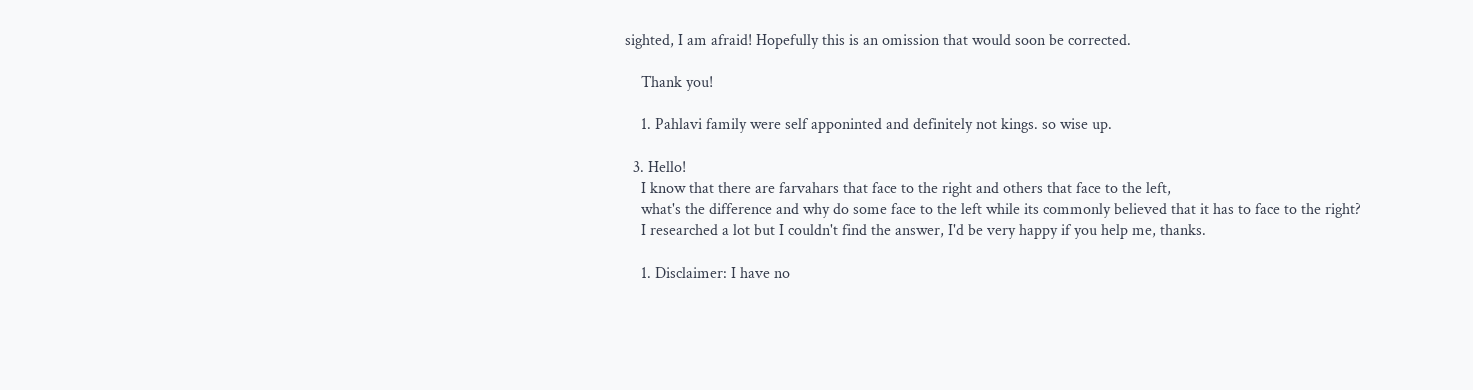sighted, I am afraid! Hopefully this is an omission that would soon be corrected.

    Thank you!

    1. Pahlavi family were self apponinted and definitely not kings. so wise up.

  3. Hello!
    I know that there are farvahars that face to the right and others that face to the left,
    what's the difference and why do some face to the left while its commonly believed that it has to face to the right?
    I researched a lot but I couldn't find the answer, I'd be very happy if you help me, thanks.

    1. Disclaimer: I have no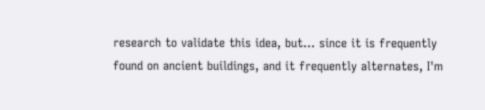research to validate this idea, but... since it is frequently found on ancient buildings, and it frequently alternates, I'm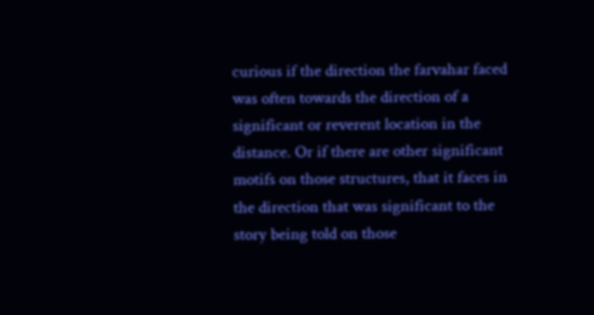curious if the direction the farvahar faced was often towards the direction of a significant or reverent location in the distance. Or if there are other significant motifs on those structures, that it faces in the direction that was significant to the story being told on those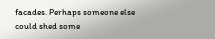facades. Perhaps someone else could shed some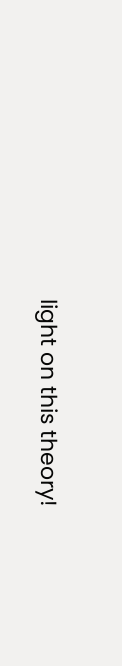light on this theory!